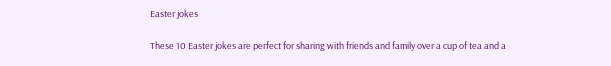Easter jokes

These 10 Easter jokes are perfect for sharing with friends and family over a cup of tea and a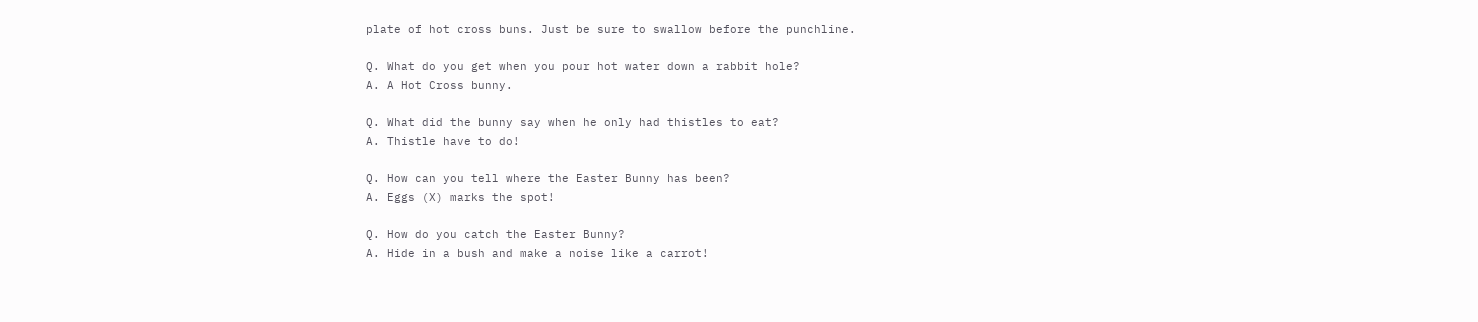plate of hot cross buns. Just be sure to swallow before the punchline.

Q. What do you get when you pour hot water down a rabbit hole?
A. A Hot Cross bunny.

Q. What did the bunny say when he only had thistles to eat?
A. Thistle have to do!

Q. How can you tell where the Easter Bunny has been?
A. Eggs (X) marks the spot!

Q. How do you catch the Easter Bunny?
A. Hide in a bush and make a noise like a carrot!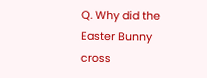Q. Why did the Easter Bunny cross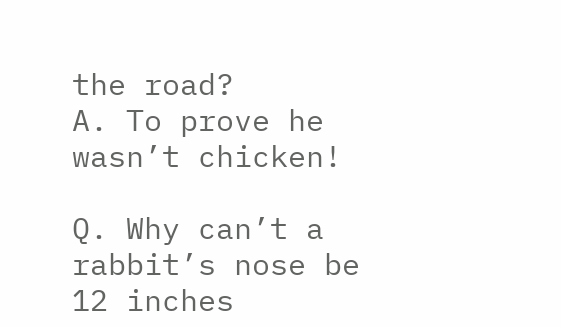the road?
A. To prove he wasn’t chicken!

Q. Why can’t a rabbit’s nose be 12 inches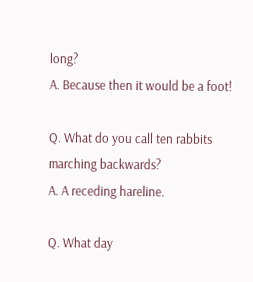long?
A. Because then it would be a foot!

Q. What do you call ten rabbits marching backwards?
A. A receding hareline.

Q. What day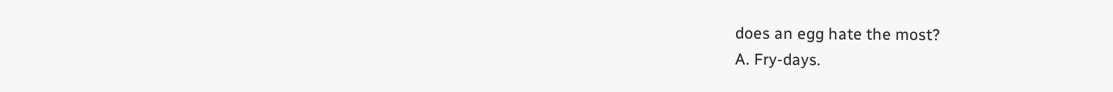does an egg hate the most?
A. Fry-days.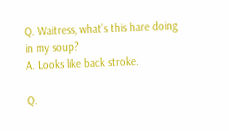Q. Waitress, what’s this hare doing in my soup?
A. Looks like back stroke.

Q.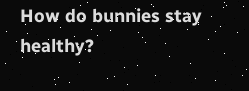How do bunnies stay healthy?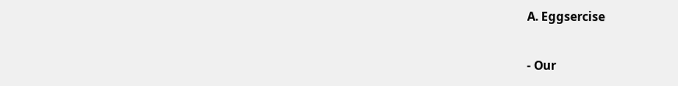A. Eggsercise

- Our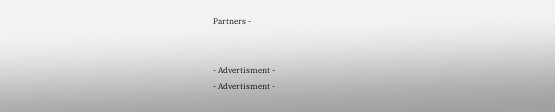Partners -


- Advertisment -
- Advertisment -